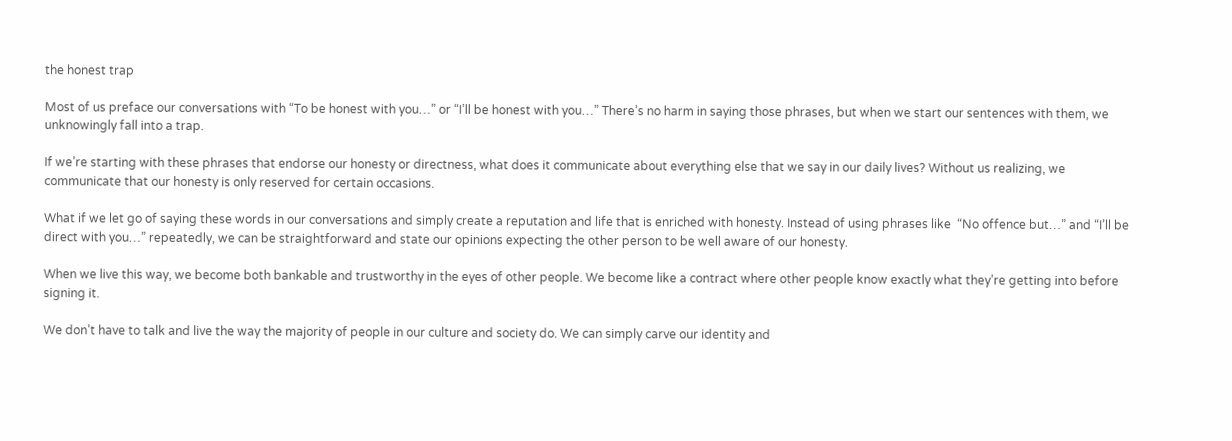the honest trap

Most of us preface our conversations with “To be honest with you…” or “I’ll be honest with you…” There’s no harm in saying those phrases, but when we start our sentences with them, we unknowingly fall into a trap.

If we’re starting with these phrases that endorse our honesty or directness, what does it communicate about everything else that we say in our daily lives? Without us realizing, we communicate that our honesty is only reserved for certain occasions.

What if we let go of saying these words in our conversations and simply create a reputation and life that is enriched with honesty. Instead of using phrases like  “No offence but…” and “I’ll be direct with you…” repeatedly, we can be straightforward and state our opinions expecting the other person to be well aware of our honesty.

When we live this way, we become both bankable and trustworthy in the eyes of other people. We become like a contract where other people know exactly what they’re getting into before signing it.

We don’t have to talk and live the way the majority of people in our culture and society do. We can simply carve our identity and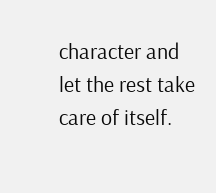character and let the rest take care of itself.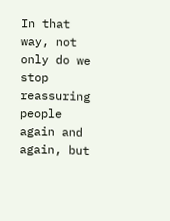In that way, not only do we stop reassuring people again and again, but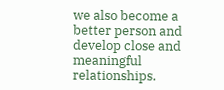we also become a better person and develop close and meaningful relationships.